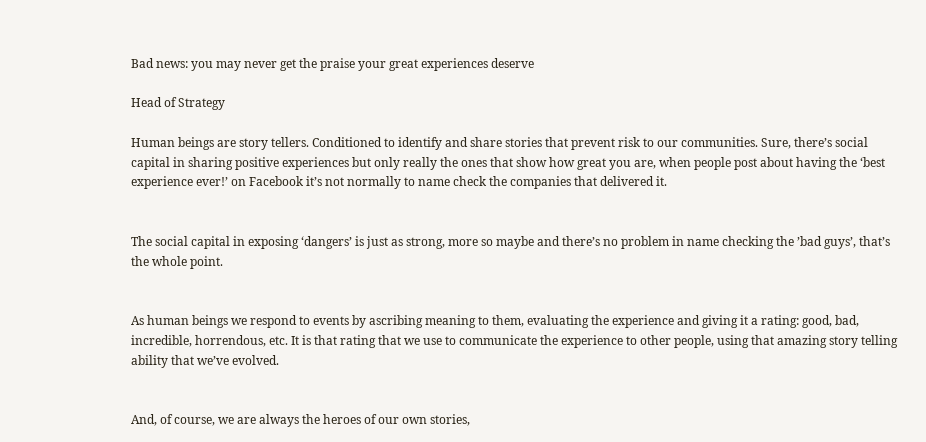Bad news: you may never get the praise your great experiences deserve

Head of Strategy

Human beings are story tellers. Conditioned to identify and share stories that prevent risk to our communities. Sure, there’s social capital in sharing positive experiences but only really the ones that show how great you are, when people post about having the ‘best experience ever!’ on Facebook it’s not normally to name check the companies that delivered it.


The social capital in exposing ‘dangers’ is just as strong, more so maybe and there’s no problem in name checking the ’bad guys’, that’s the whole point.


As human beings we respond to events by ascribing meaning to them, evaluating the experience and giving it a rating: good, bad, incredible, horrendous, etc. It is that rating that we use to communicate the experience to other people, using that amazing story telling ability that we’ve evolved.


And, of course, we are always the heroes of our own stories,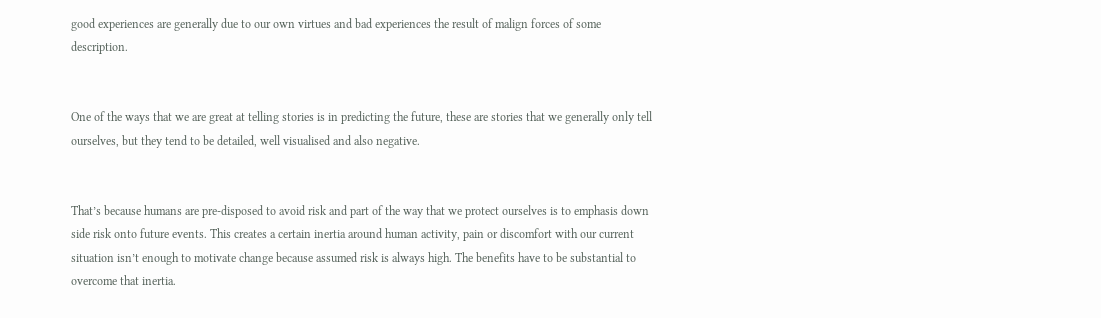good experiences are generally due to our own virtues and bad experiences the result of malign forces of some description.


One of the ways that we are great at telling stories is in predicting the future, these are stories that we generally only tell ourselves, but they tend to be detailed, well visualised and also negative.


That’s because humans are pre-disposed to avoid risk and part of the way that we protect ourselves is to emphasis down side risk onto future events. This creates a certain inertia around human activity, pain or discomfort with our current situation isn’t enough to motivate change because assumed risk is always high. The benefits have to be substantial to overcome that inertia.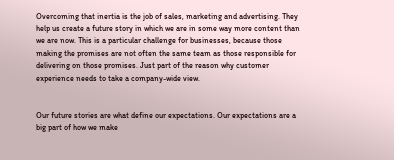Overcoming that inertia is the job of sales, marketing and advertising. They help us create a future story in which we are in some way more content than we are now. This is a particular challenge for businesses, because those making the promises are not often the same team as those responsible for delivering on those promises. Just part of the reason why customer experience needs to take a company-wide view.


Our future stories are what define our expectations. Our expectations are a big part of how we make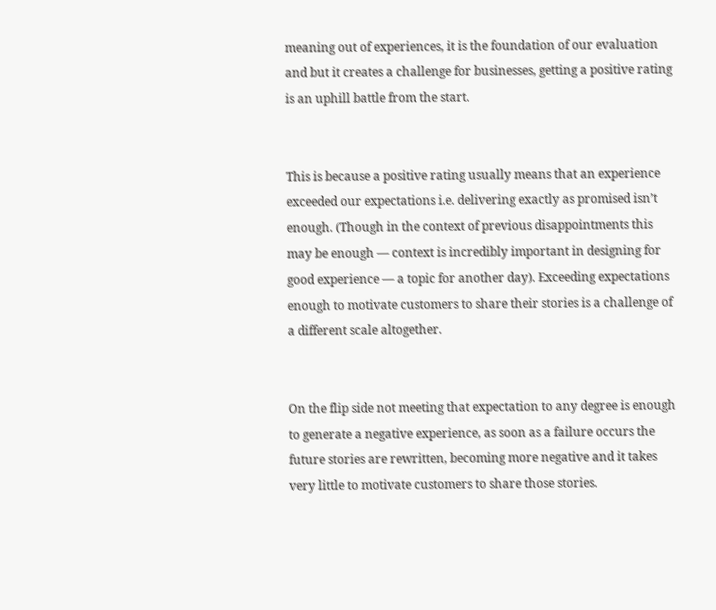meaning out of experiences, it is the foundation of our evaluation and but it creates a challenge for businesses, getting a positive rating is an uphill battle from the start.


This is because a positive rating usually means that an experience exceeded our expectations i.e. delivering exactly as promised isn’t enough. (Though in the context of previous disappointments this may be enough — context is incredibly important in designing for good experience — a topic for another day). Exceeding expectations enough to motivate customers to share their stories is a challenge of a different scale altogether.


On the flip side not meeting that expectation to any degree is enough to generate a negative experience, as soon as a failure occurs the future stories are rewritten, becoming more negative and it takes very little to motivate customers to share those stories.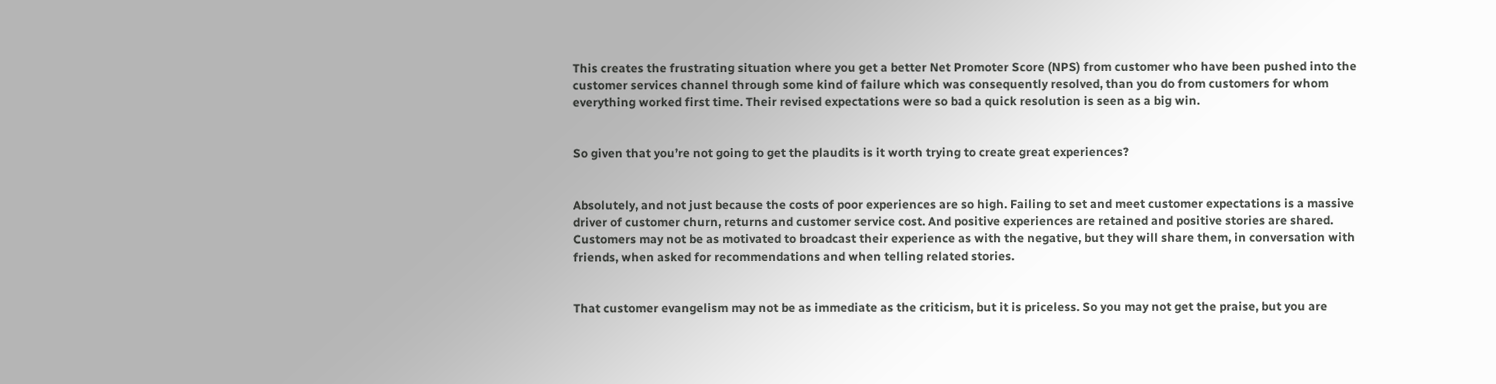This creates the frustrating situation where you get a better Net Promoter Score (NPS) from customer who have been pushed into the customer services channel through some kind of failure which was consequently resolved, than you do from customers for whom everything worked first time. Their revised expectations were so bad a quick resolution is seen as a big win.


So given that you’re not going to get the plaudits is it worth trying to create great experiences?


Absolutely, and not just because the costs of poor experiences are so high. Failing to set and meet customer expectations is a massive driver of customer churn, returns and customer service cost. And positive experiences are retained and positive stories are shared. Customers may not be as motivated to broadcast their experience as with the negative, but they will share them, in conversation with friends, when asked for recommendations and when telling related stories.


That customer evangelism may not be as immediate as the criticism, but it is priceless. So you may not get the praise, but you are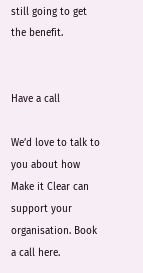still going to get the benefit.


Have a call

We’d love to talk to you about how Make it Clear can support your organisation. Book a call here.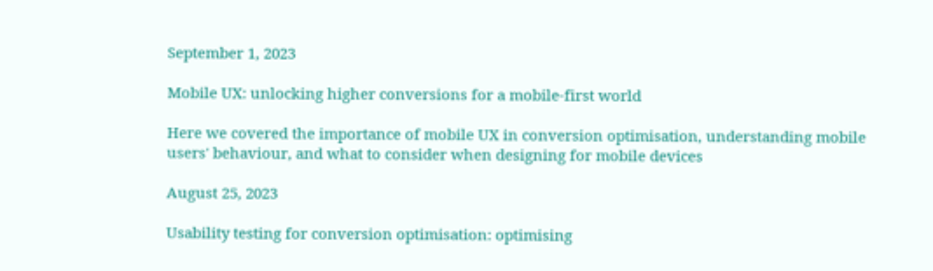September 1, 2023

Mobile UX: unlocking higher conversions for a mobile-first world

Here we covered the importance of mobile UX in conversion optimisation, understanding mobile users' behaviour, and what to consider when designing for mobile devices

August 25, 2023

Usability testing for conversion optimisation: optimising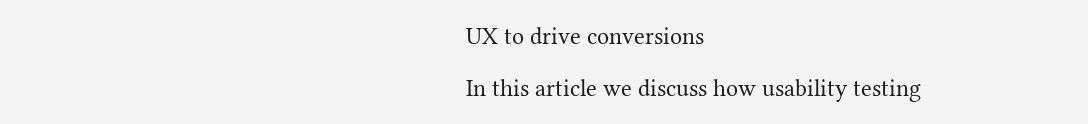UX to drive conversions

In this article we discuss how usability testing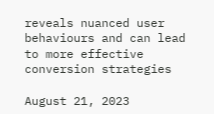reveals nuanced user behaviours and can lead to more effective conversion strategies

August 21, 2023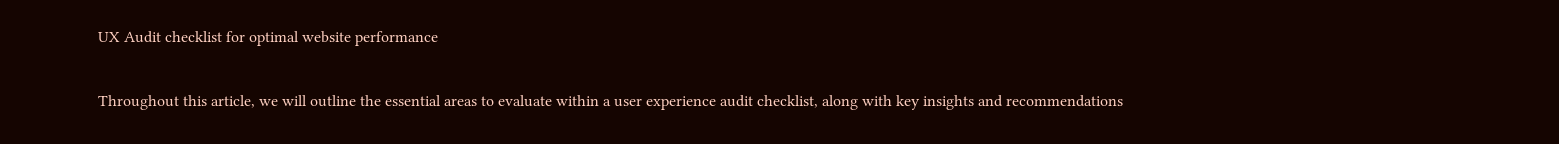UX Audit checklist for optimal website performance

Throughout this article, we will outline the essential areas to evaluate within a user experience audit checklist, along with key insights and recommendations